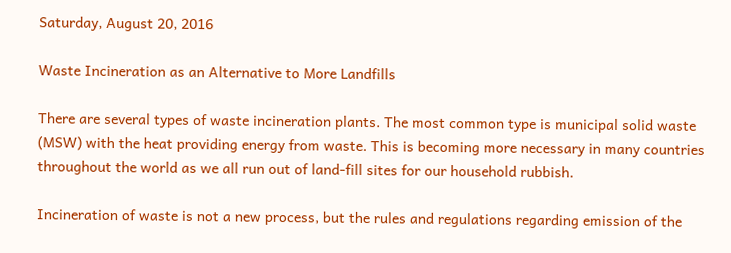Saturday, August 20, 2016

Waste Incineration as an Alternative to More Landfills

There are several types of waste incineration plants. The most common type is municipal solid waste (MSW) with the heat providing energy from waste. This is becoming more necessary in many countries throughout the world as we all run out of land-fill sites for our household rubbish.

Incineration of waste is not a new process, but the rules and regulations regarding emission of the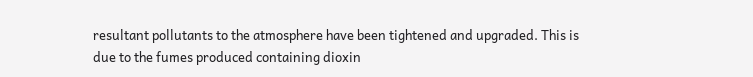resultant pollutants to the atmosphere have been tightened and upgraded. This is due to the fumes produced containing dioxin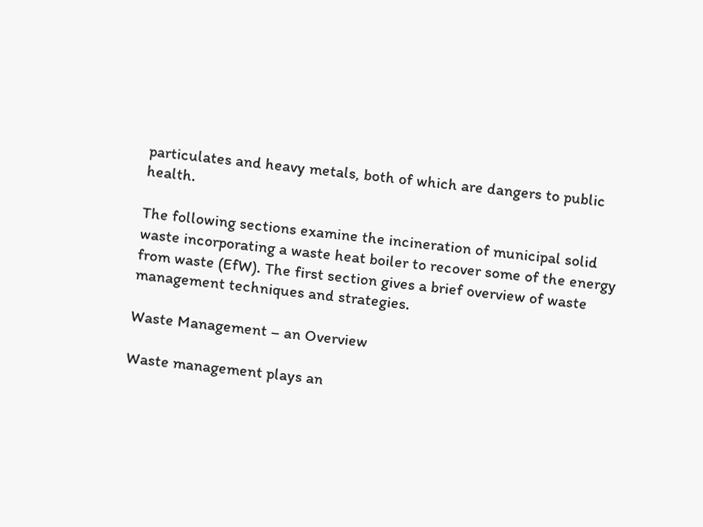particulates and heavy metals, both of which are dangers to public health.

The following sections examine the incineration of municipal solid waste incorporating a waste heat boiler to recover some of the energy from waste (EfW). The first section gives a brief overview of waste management techniques and strategies.

Waste Management – an Overview

Waste management plays an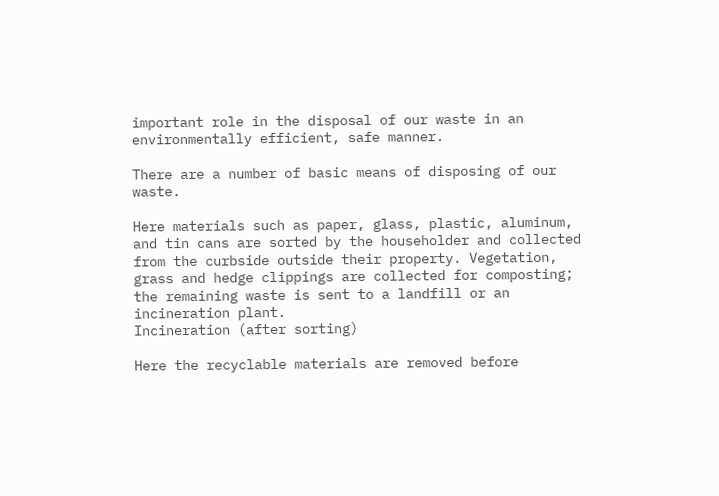important role in the disposal of our waste in an environmentally efficient, safe manner.

There are a number of basic means of disposing of our waste.

Here materials such as paper, glass, plastic, aluminum, and tin cans are sorted by the householder and collected from the curbside outside their property. Vegetation, grass and hedge clippings are collected for composting; the remaining waste is sent to a landfill or an incineration plant.
Incineration (after sorting)

Here the recyclable materials are removed before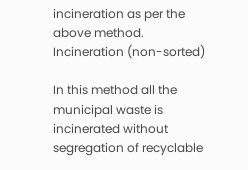incineration as per the above method.
Incineration (non-sorted)

In this method all the municipal waste is incinerated without segregation of recyclable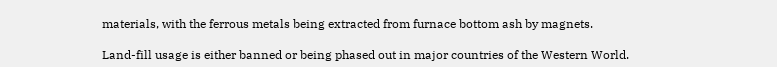materials, with the ferrous metals being extracted from furnace bottom ash by magnets.

Land-fill usage is either banned or being phased out in major countries of the Western World.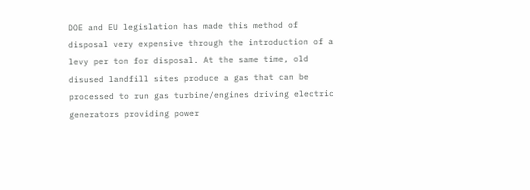DOE and EU legislation has made this method of disposal very expensive through the introduction of a levy per ton for disposal. At the same time, old disused landfill sites produce a gas that can be processed to run gas turbine/engines driving electric generators providing power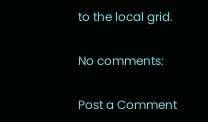to the local grid.

No comments:

Post a Comment